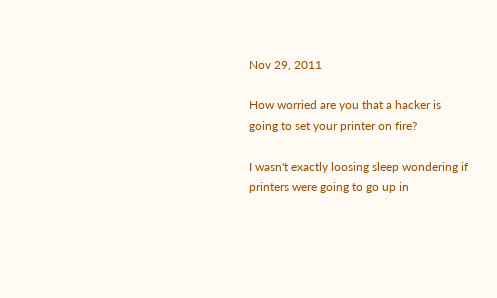Nov 29, 2011

How worried are you that a hacker is going to set your printer on fire?

I wasn't exactly loosing sleep wondering if printers were going to go up in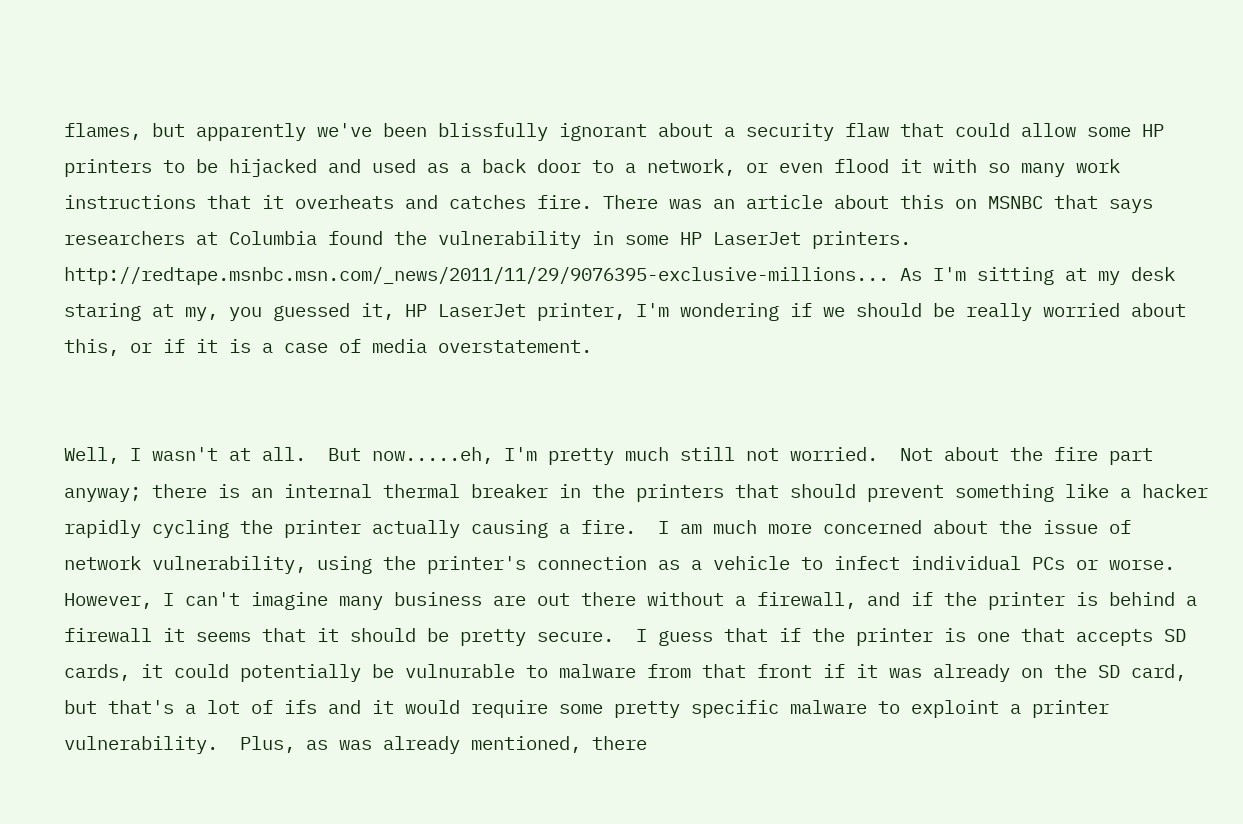flames, but apparently we've been blissfully ignorant about a security flaw that could allow some HP printers to be hijacked and used as a back door to a network, or even flood it with so many work instructions that it overheats and catches fire. There was an article about this on MSNBC that says researchers at Columbia found the vulnerability in some HP LaserJet printers. http://redtape.msnbc.msn.com/_news/2011/11/29/9076395-exclusive-millions... As I'm sitting at my desk staring at my, you guessed it, HP LaserJet printer, I'm wondering if we should be really worried about this, or if it is a case of media overstatement.


Well, I wasn't at all.  But now.....eh, I'm pretty much still not worried.  Not about the fire part anyway; there is an internal thermal breaker in the printers that should prevent something like a hacker rapidly cycling the printer actually causing a fire.  I am much more concerned about the issue of network vulnerability, using the printer's connection as a vehicle to infect individual PCs or worse.  However, I can't imagine many business are out there without a firewall, and if the printer is behind a firewall it seems that it should be pretty secure.  I guess that if the printer is one that accepts SD cards, it could potentially be vulnurable to malware from that front if it was already on the SD card, but that's a lot of ifs and it would require some pretty specific malware to exploint a printer vulnerability.  Plus, as was already mentioned, there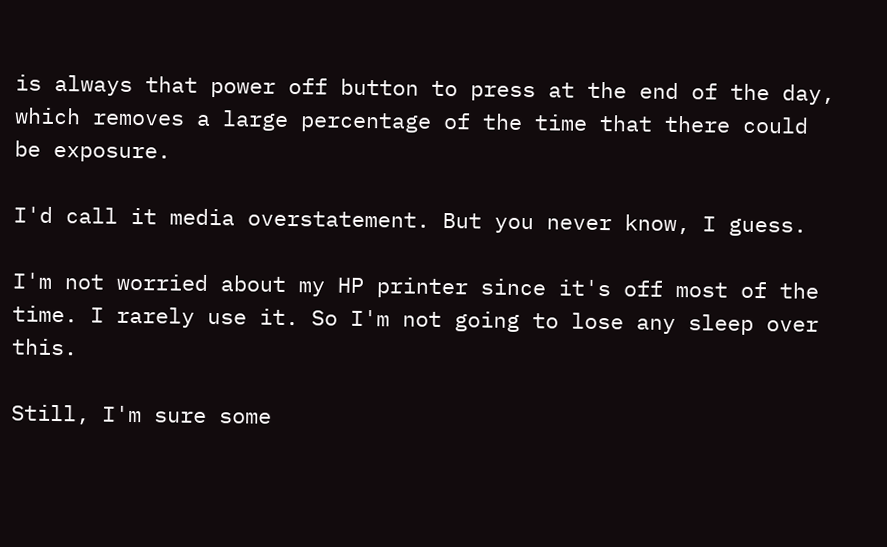is always that power off button to press at the end of the day, which removes a large percentage of the time that there could be exposure.

I'd call it media overstatement. But you never know, I guess.

I'm not worried about my HP printer since it's off most of the time. I rarely use it. So I'm not going to lose any sleep over this.

Still, I'm sure some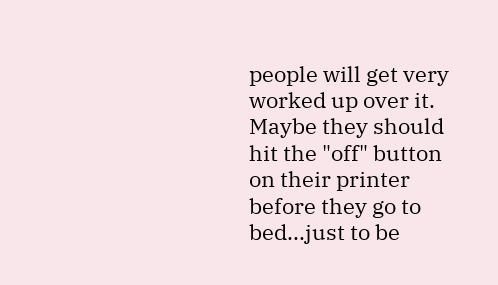people will get very worked up over it. Maybe they should hit the "off" button on their printer before they go to bed...just to be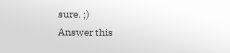sure. ;)
Answer this